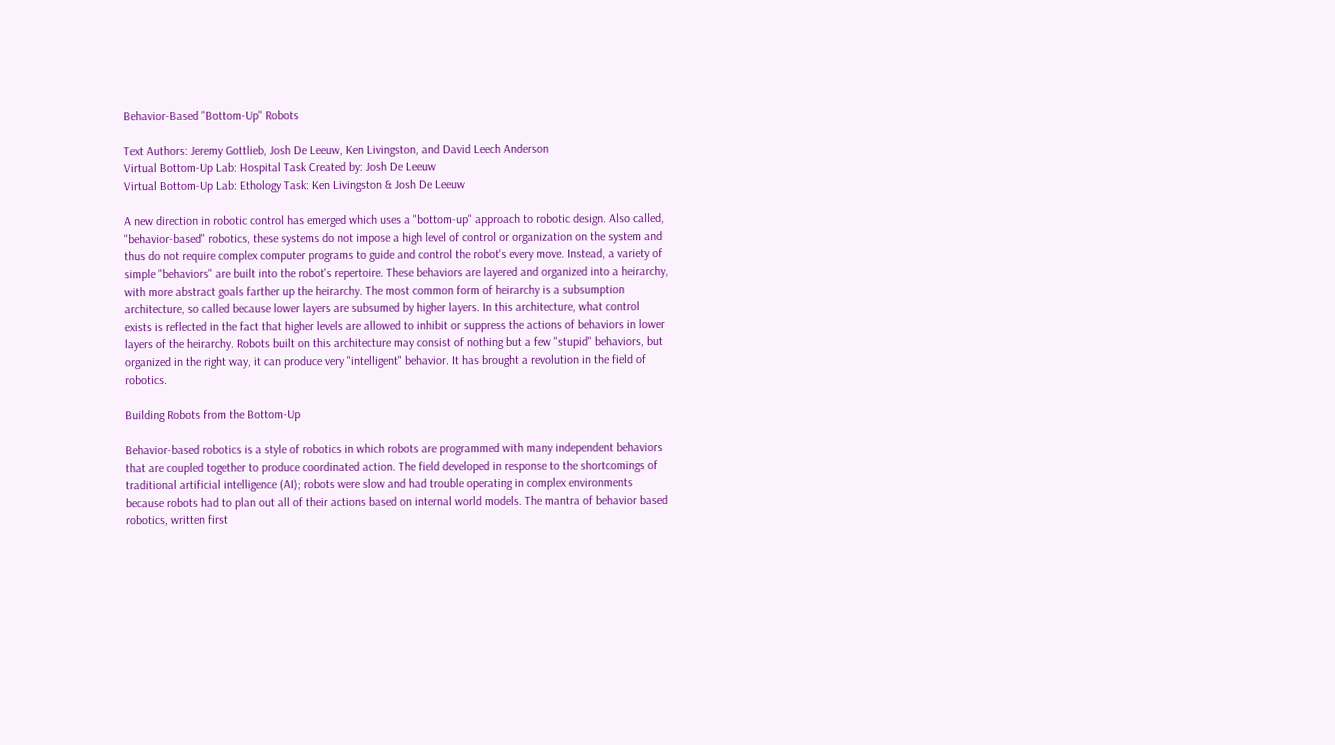Behavior-Based "Bottom-Up" Robots

Text Authors: Jeremy Gottlieb, Josh De Leeuw, Ken Livingston, and David Leech Anderson
Virtual Bottom-Up Lab: Hospital Task Created by: Josh De Leeuw
Virtual Bottom-Up Lab: Ethology Task: Ken Livingston & Josh De Leeuw

A new direction in robotic control has emerged which uses a "bottom-up" approach to robotic design. Also called, "behavior-based" robotics, these systems do not impose a high level of control or organization on the system and thus do not require complex computer programs to guide and control the robot's every move. Instead, a variety of simple "behaviors" are built into the robot's repertoire. These behaviors are layered and organized into a heirarchy, with more abstract goals farther up the heirarchy. The most common form of heirarchy is a subsumption architecture, so called because lower layers are subsumed by higher layers. In this architecture, what control exists is reflected in the fact that higher levels are allowed to inhibit or suppress the actions of behaviors in lower layers of the heirarchy. Robots built on this architecture may consist of nothing but a few "stupid" behaviors, but organized in the right way, it can produce very "intelligent" behavior. It has brought a revolution in the field of robotics.

Building Robots from the Bottom-Up

Behavior-based robotics is a style of robotics in which robots are programmed with many independent behaviors that are coupled together to produce coordinated action. The field developed in response to the shortcomings of traditional artificial intelligence (AI); robots were slow and had trouble operating in complex environments because robots had to plan out all of their actions based on internal world models. The mantra of behavior based robotics, written first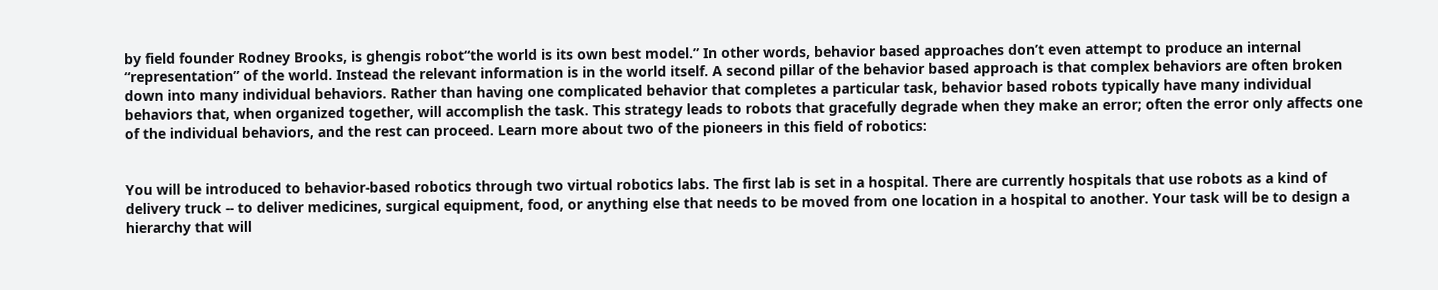by field founder Rodney Brooks, is ghengis robot“the world is its own best model.” In other words, behavior based approaches don’t even attempt to produce an internal “representation” of the world. Instead the relevant information is in the world itself. A second pillar of the behavior based approach is that complex behaviors are often broken down into many individual behaviors. Rather than having one complicated behavior that completes a particular task, behavior based robots typically have many individual behaviors that, when organized together, will accomplish the task. This strategy leads to robots that gracefully degrade when they make an error; often the error only affects one of the individual behaviors, and the rest can proceed. Learn more about two of the pioneers in this field of robotics:


You will be introduced to behavior-based robotics through two virtual robotics labs. The first lab is set in a hospital. There are currently hospitals that use robots as a kind of delivery truck -- to deliver medicines, surgical equipment, food, or anything else that needs to be moved from one location in a hospital to another. Your task will be to design a hierarchy that will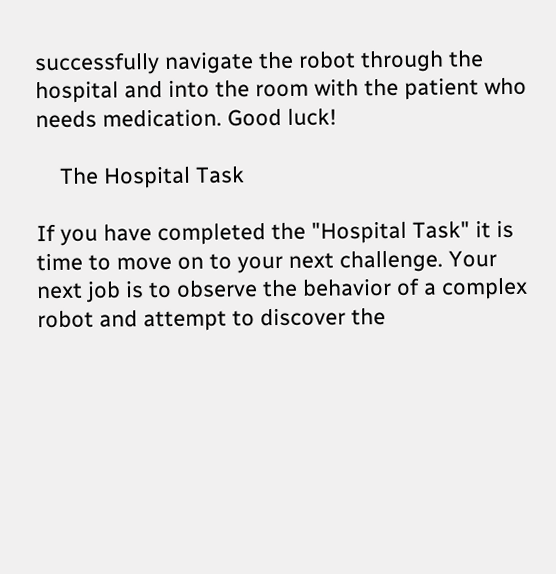successfully navigate the robot through the hospital and into the room with the patient who needs medication. Good luck!

    The Hospital Task

If you have completed the "Hospital Task" it is time to move on to your next challenge. Your next job is to observe the behavior of a complex robot and attempt to discover the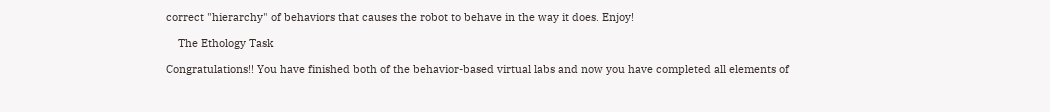correct "hierarchy" of behaviors that causes the robot to behave in the way it does. Enjoy!

    The Ethology Task

Congratulations!! You have finished both of the behavior-based virtual labs and now you have completed all elements of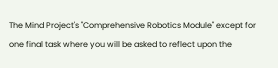The Mind Project's "Comprehensive Robotics Module" except for one final task where you will be asked to reflect upon the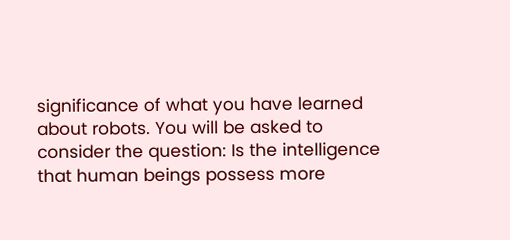significance of what you have learned about robots. You will be asked to consider the question: Is the intelligence that human beings possess more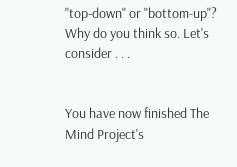"top-down" or "bottom-up"? Why do you think so. Let's consider . . .


You have now finished The Mind Project's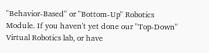"Behavior-Based" or "Bottom-Up" Robotics Module. If you haven't yet done our "Top-Down" Virtual Robotics lab, or have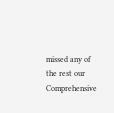missed any of the rest our Comprehensive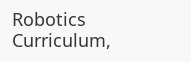Robotics Curriculum,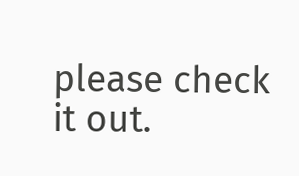please check it out.